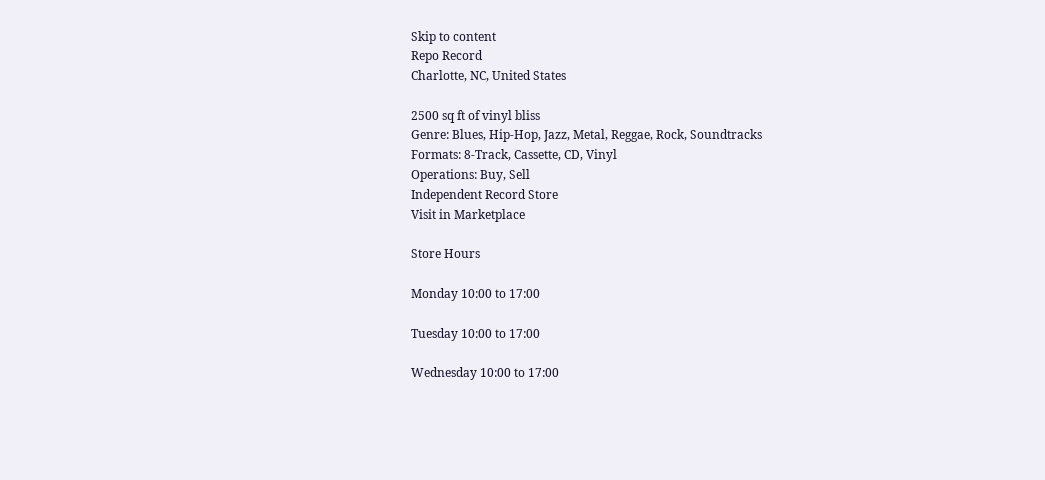Skip to content
Repo Record
Charlotte, NC, United States

2500 sq ft of vinyl bliss
Genre: Blues, Hip-Hop, Jazz, Metal, Reggae, Rock, Soundtracks
Formats: 8-Track, Cassette, CD, Vinyl
Operations: Buy, Sell
Independent Record Store
Visit in Marketplace

Store Hours

Monday 10:00 to 17:00

Tuesday 10:00 to 17:00

Wednesday 10:00 to 17:00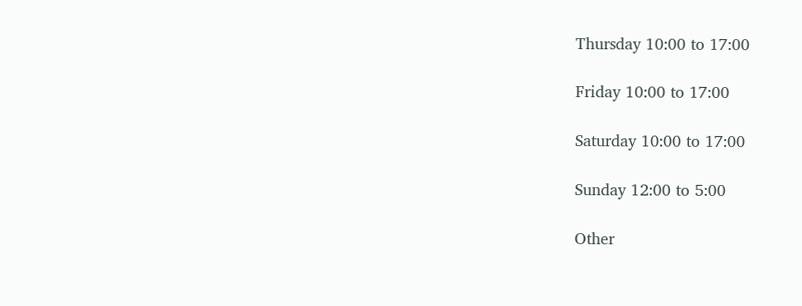Thursday 10:00 to 17:00

Friday 10:00 to 17:00

Saturday 10:00 to 17:00

Sunday 12:00 to 5:00

Other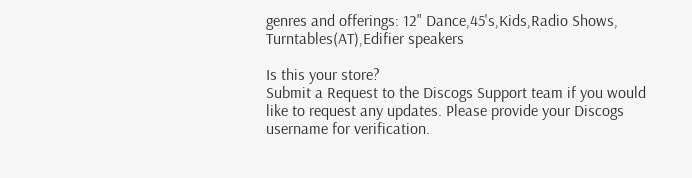genres and offerings: 12" Dance,45's,Kids,Radio Shows, Turntables(AT),Edifier speakers

Is this your store?
Submit a Request to the Discogs Support team if you would like to request any updates. Please provide your Discogs username for verification.